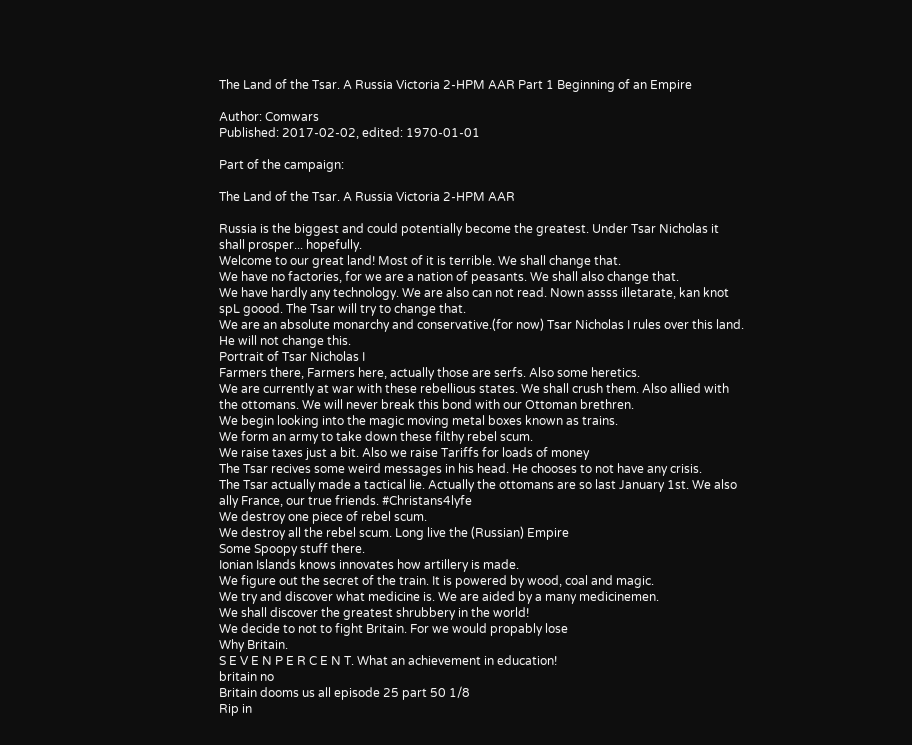The Land of the Tsar. A Russia Victoria 2-HPM AAR Part 1 Beginning of an Empire

Author: Comwars
Published: 2017-02-02, edited: 1970-01-01

Part of the campaign:

The Land of the Tsar. A Russia Victoria 2-HPM AAR

Russia is the biggest and could potentially become the greatest. Under Tsar Nicholas it shall prosper... hopefully.
Welcome to our great land! Most of it is terrible. We shall change that.
We have no factories, for we are a nation of peasants. We shall also change that.
We have hardly any technology. We are also can not read. Nown assss illetarate, kan knot spL goood. The Tsar will try to change that.
We are an absolute monarchy and conservative.(for now) Tsar Nicholas I rules over this land. He will not change this.
Portrait of Tsar Nicholas I
Farmers there, Farmers here, actually those are serfs. Also some heretics.
We are currently at war with these rebellious states. We shall crush them. Also allied with the ottomans. We will never break this bond with our Ottoman brethren.
We begin looking into the magic moving metal boxes known as trains.
We form an army to take down these filthy rebel scum.
We raise taxes just a bit. Also we raise Tariffs for loads of money
The Tsar recives some weird messages in his head. He chooses to not have any crisis.
The Tsar actually made a tactical lie. Actually the ottomans are so last January 1st. We also ally France, our true friends. #Christans4lyfe
We destroy one piece of rebel scum.
We destroy all the rebel scum. Long live the (Russian) Empire
Some Spoopy stuff there.
Ionian Islands knows innovates how artillery is made.
We figure out the secret of the train. It is powered by wood, coal and magic.
We try and discover what medicine is. We are aided by a many medicinemen.
We shall discover the greatest shrubbery in the world!
We decide to not to fight Britain. For we would propably lose
Why Britain.
S E V E N P E R C E N T. What an achievement in education!
britain no
Britain dooms us all episode 25 part 50 1/8
Rip in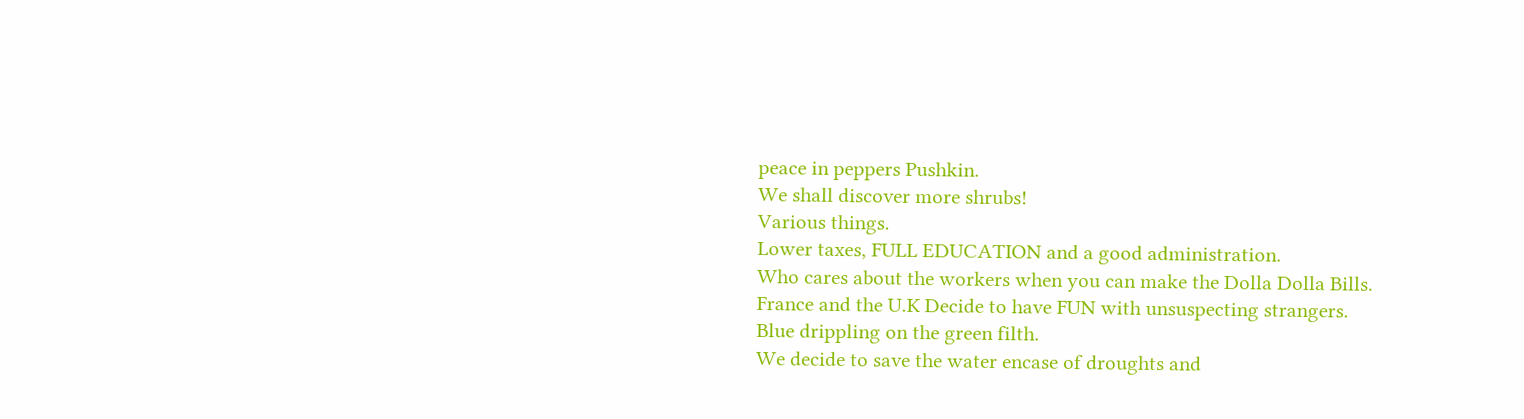peace in peppers Pushkin.
We shall discover more shrubs!
Various things.
Lower taxes, FULL EDUCATION and a good administration.
Who cares about the workers when you can make the Dolla Dolla Bills.
France and the U.K Decide to have FUN with unsuspecting strangers.
Blue drippling on the green filth.
We decide to save the water encase of droughts and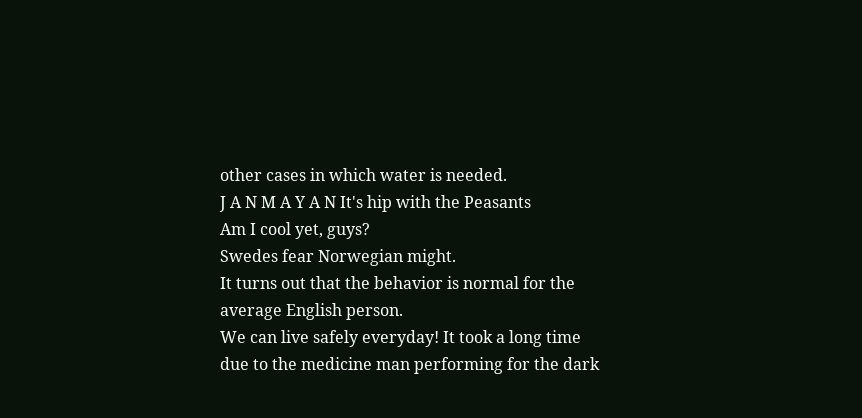other cases in which water is needed.
J A N M A Y A N It's hip with the Peasants
Am I cool yet, guys?
Swedes fear Norwegian might.
It turns out that the behavior is normal for the average English person.
We can live safely everyday! It took a long time due to the medicine man performing for the dark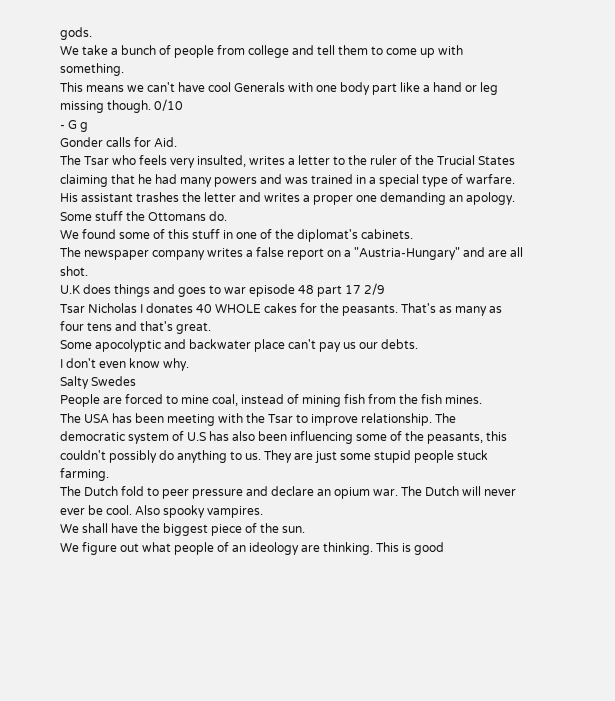gods.
We take a bunch of people from college and tell them to come up with something.
This means we can't have cool Generals with one body part like a hand or leg missing though. 0/10
- G g
Gonder calls for Aid.
The Tsar who feels very insulted, writes a letter to the ruler of the Trucial States claiming that he had many powers and was trained in a special type of warfare. His assistant trashes the letter and writes a proper one demanding an apology.
Some stuff the Ottomans do.
We found some of this stuff in one of the diplomat's cabinets.
The newspaper company writes a false report on a "Austria-Hungary" and are all shot.
U.K does things and goes to war episode 48 part 17 2/9
Tsar Nicholas I donates 40 WHOLE cakes for the peasants. That's as many as four tens and that's great.
Some apocolyptic and backwater place can't pay us our debts.
I don't even know why.
Salty Swedes
People are forced to mine coal, instead of mining fish from the fish mines.
The USA has been meeting with the Tsar to improve relationship. The democratic system of U.S has also been influencing some of the peasants, this couldn't possibly do anything to us. They are just some stupid people stuck farming.
The Dutch fold to peer pressure and declare an opium war. The Dutch will never ever be cool. Also spooky vampires.
We shall have the biggest piece of the sun.
We figure out what people of an ideology are thinking. This is good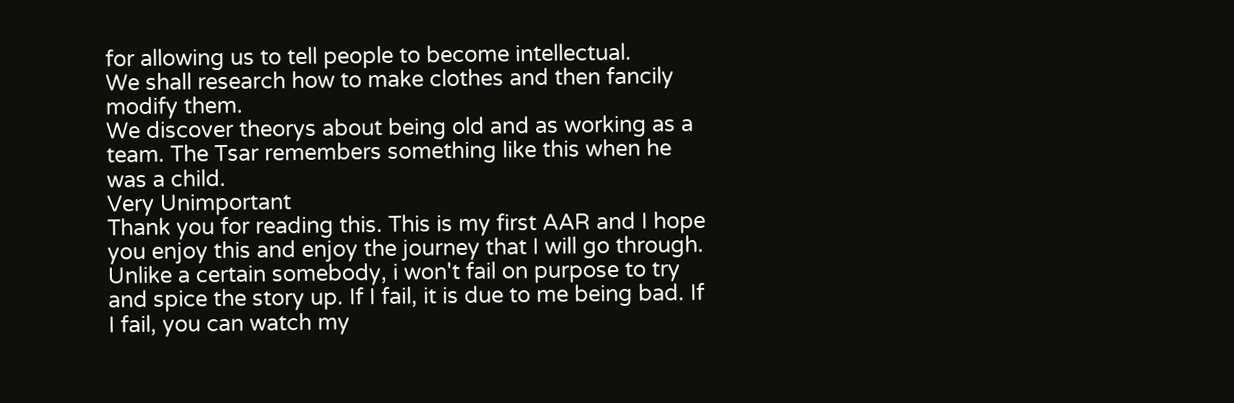for allowing us to tell people to become intellectual.
We shall research how to make clothes and then fancily modify them.
We discover theorys about being old and as working as a team. The Tsar remembers something like this when he was a child.
Very Unimportant
Thank you for reading this. This is my first AAR and I hope you enjoy this and enjoy the journey that I will go through. Unlike a certain somebody, i won't fail on purpose to try and spice the story up. If I fail, it is due to me being bad. If I fail, you can watch my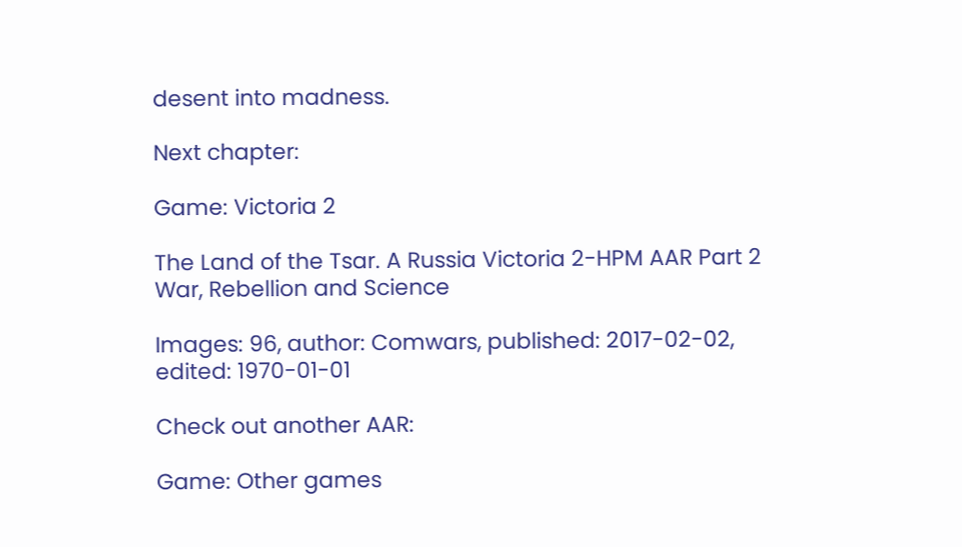desent into madness.

Next chapter:

Game: Victoria 2

The Land of the Tsar. A Russia Victoria 2-HPM AAR Part 2 War, Rebellion and Science

Images: 96, author: Comwars, published: 2017-02-02, edited: 1970-01-01

Check out another AAR:

Game: Other games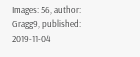Images: 56, author: Gragg9, published: 2019-11-04